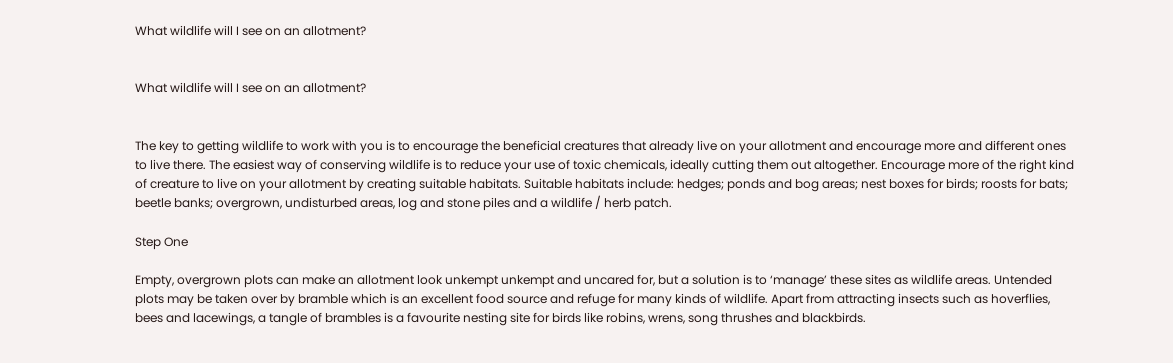What wildlife will I see on an allotment?


What wildlife will I see on an allotment?


The key to getting wildlife to work with you is to encourage the beneficial creatures that already live on your allotment and encourage more and different ones to live there. The easiest way of conserving wildlife is to reduce your use of toxic chemicals, ideally cutting them out altogether. Encourage more of the right kind of creature to live on your allotment by creating suitable habitats. Suitable habitats include: hedges; ponds and bog areas; nest boxes for birds; roosts for bats; beetle banks; overgrown, undisturbed areas, log and stone piles and a wildlife / herb patch.

Step One

Empty, overgrown plots can make an allotment look unkempt unkempt and uncared for, but a solution is to ‘manage’ these sites as wildlife areas. Untended plots may be taken over by bramble which is an excellent food source and refuge for many kinds of wildlife. Apart from attracting insects such as hoverflies, bees and lacewings, a tangle of brambles is a favourite nesting site for birds like robins, wrens, song thrushes and blackbirds.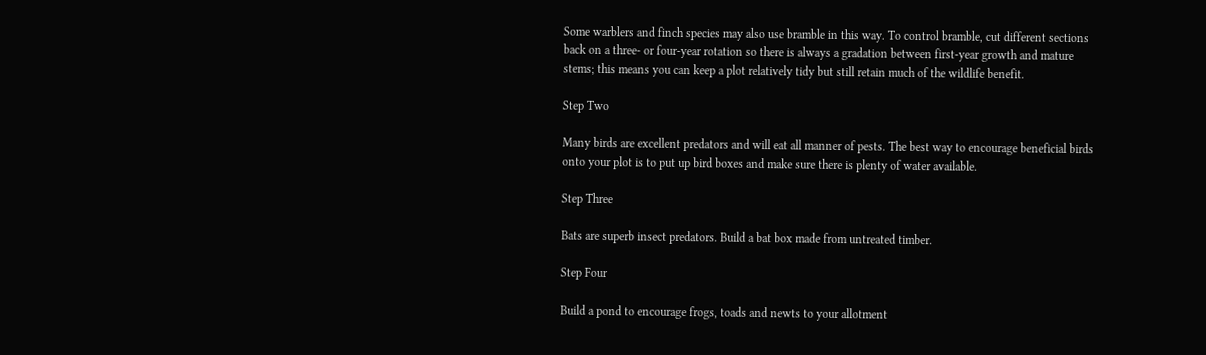Some warblers and finch species may also use bramble in this way. To control bramble, cut different sections back on a three- or four-year rotation so there is always a gradation between first-year growth and mature stems; this means you can keep a plot relatively tidy but still retain much of the wildlife benefit.

Step Two

Many birds are excellent predators and will eat all manner of pests. The best way to encourage beneficial birds onto your plot is to put up bird boxes and make sure there is plenty of water available.

Step Three

Bats are superb insect predators. Build a bat box made from untreated timber.

Step Four

Build a pond to encourage frogs, toads and newts to your allotment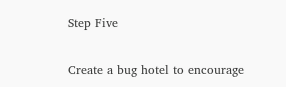Step Five

Create a bug hotel to encourage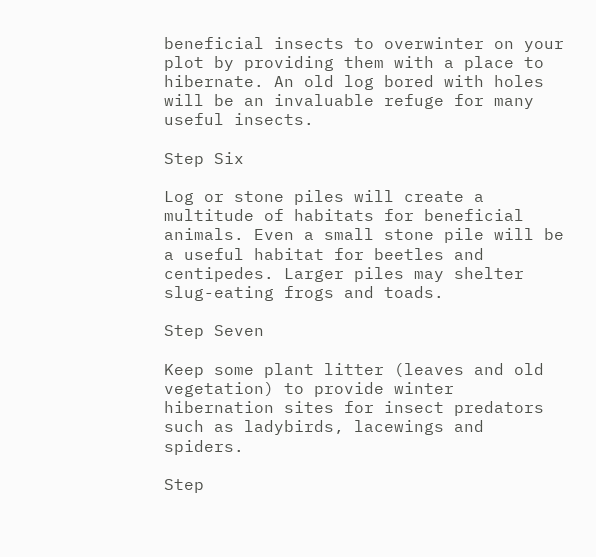beneficial insects to overwinter on your plot by providing them with a place to hibernate. An old log bored with holes will be an invaluable refuge for many useful insects.

Step Six

Log or stone piles will create a multitude of habitats for beneficial animals. Even a small stone pile will be a useful habitat for beetles and centipedes. Larger piles may shelter slug-eating frogs and toads.

Step Seven

Keep some plant litter (leaves and old vegetation) to provide winter hibernation sites for insect predators such as ladybirds, lacewings and spiders.

Step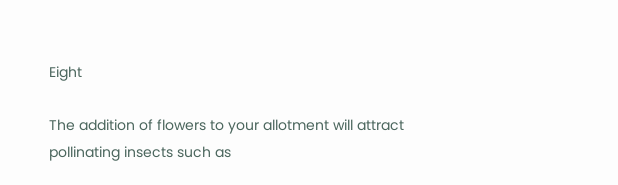Eight

The addition of flowers to your allotment will attract pollinating insects such as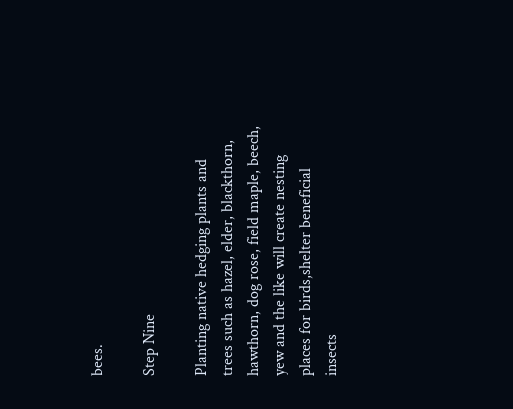bees.

Step Nine

Planting native hedging plants and trees such as hazel, elder, blackthorn, hawthorn, dog rose, field maple, beech, yew and the like will create nesting places for birds,shelter beneficial insects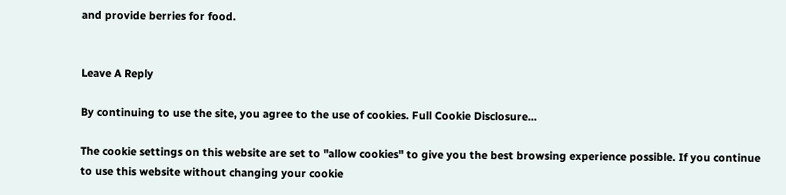and provide berries for food.


Leave A Reply

By continuing to use the site, you agree to the use of cookies. Full Cookie Disclosure...

The cookie settings on this website are set to "allow cookies" to give you the best browsing experience possible. If you continue to use this website without changing your cookie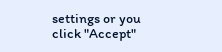settings or you click "Accept"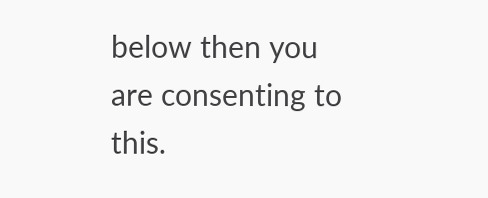below then you are consenting to this.